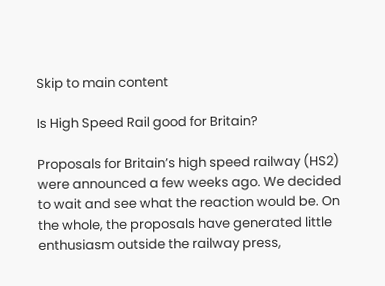Skip to main content

Is High Speed Rail good for Britain?

Proposals for Britain’s high speed railway (HS2) were announced a few weeks ago. We decided to wait and see what the reaction would be. On the whole, the proposals have generated little enthusiasm outside the railway press,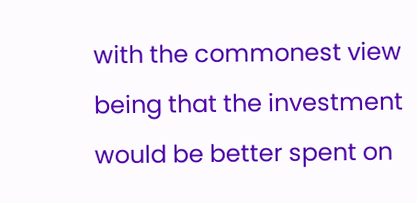with the commonest view being that the investment would be better spent on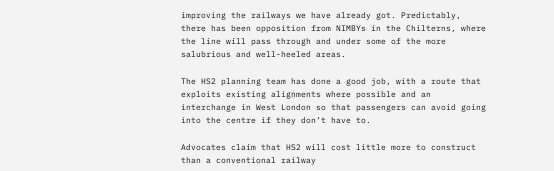improving the railways we have already got. Predictably, there has been opposition from NIMBYs in the Chilterns, where the line will pass through and under some of the more salubrious and well-heeled areas.

The HS2 planning team has done a good job, with a route that exploits existing alignments where possible and an interchange in West London so that passengers can avoid going into the centre if they don’t have to.

Advocates claim that HS2 will cost little more to construct than a conventional railway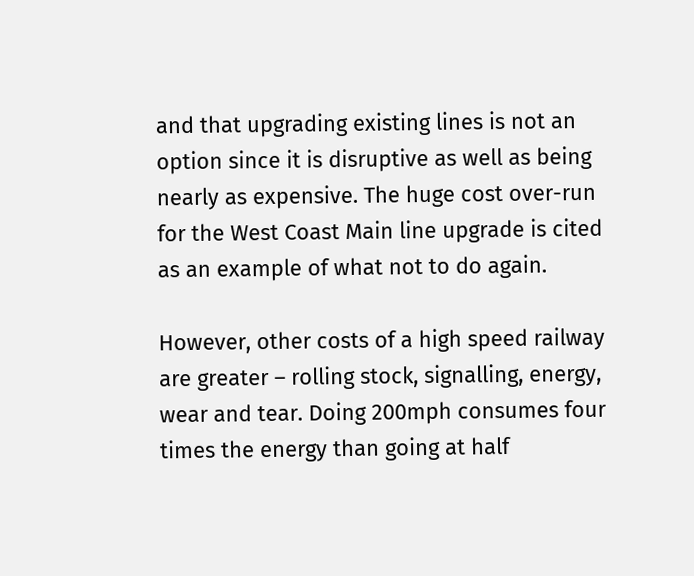and that upgrading existing lines is not an option since it is disruptive as well as being nearly as expensive. The huge cost over-run for the West Coast Main line upgrade is cited as an example of what not to do again.

However, other costs of a high speed railway are greater – rolling stock, signalling, energy, wear and tear. Doing 200mph consumes four times the energy than going at half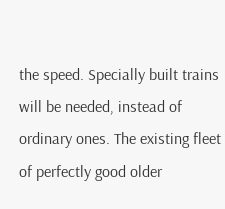the speed. Specially built trains will be needed, instead of ordinary ones. The existing fleet of perfectly good older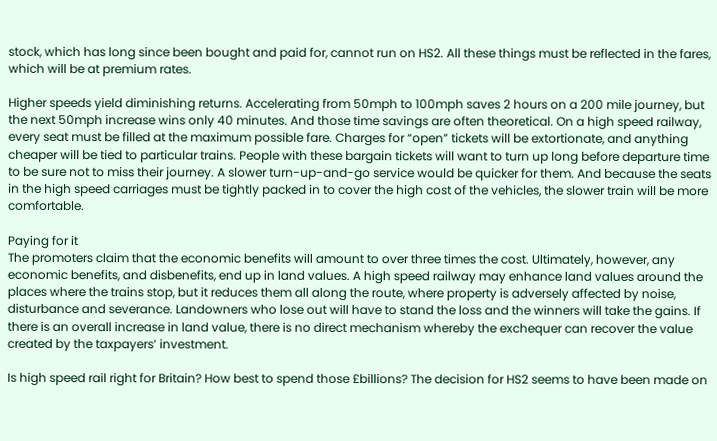stock, which has long since been bought and paid for, cannot run on HS2. All these things must be reflected in the fares, which will be at premium rates.

Higher speeds yield diminishing returns. Accelerating from 50mph to 100mph saves 2 hours on a 200 mile journey, but the next 50mph increase wins only 40 minutes. And those time savings are often theoretical. On a high speed railway, every seat must be filled at the maximum possible fare. Charges for “open” tickets will be extortionate, and anything cheaper will be tied to particular trains. People with these bargain tickets will want to turn up long before departure time to be sure not to miss their journey. A slower turn-up-and-go service would be quicker for them. And because the seats in the high speed carriages must be tightly packed in to cover the high cost of the vehicles, the slower train will be more comfortable.

Paying for it
The promoters claim that the economic benefits will amount to over three times the cost. Ultimately, however, any economic benefits, and disbenefits, end up in land values. A high speed railway may enhance land values around the places where the trains stop, but it reduces them all along the route, where property is adversely affected by noise, disturbance and severance. Landowners who lose out will have to stand the loss and the winners will take the gains. If there is an overall increase in land value, there is no direct mechanism whereby the exchequer can recover the value created by the taxpayers’ investment.

Is high speed rail right for Britain? How best to spend those £billions? The decision for HS2 seems to have been made on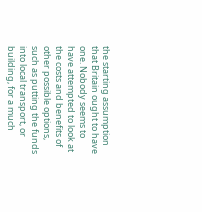the starting assumption that Britain ought to have one. Nobody seems to have attempted to look at the costs and benefits of other possible options, such as putting the funds into local transport, or building, for a much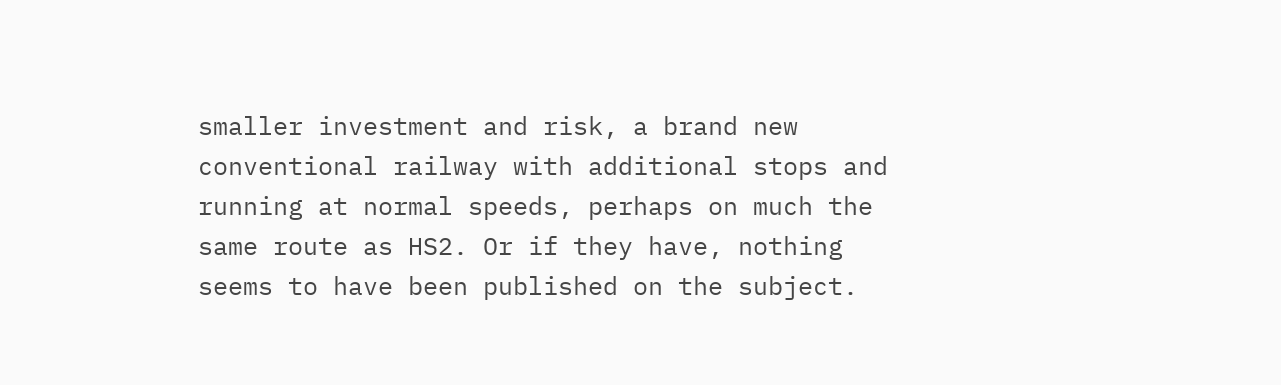smaller investment and risk, a brand new conventional railway with additional stops and running at normal speeds, perhaps on much the same route as HS2. Or if they have, nothing seems to have been published on the subject.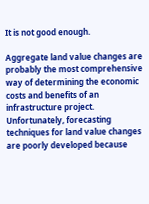It is not good enough.

Aggregate land value changes are probably the most comprehensive way of determining the economic costs and benefits of an infrastructure project. Unfortunately, forecasting techniques for land value changes are poorly developed because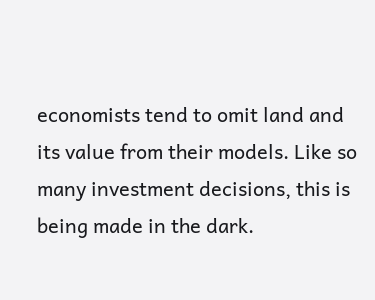economists tend to omit land and its value from their models. Like so many investment decisions, this is being made in the dark.